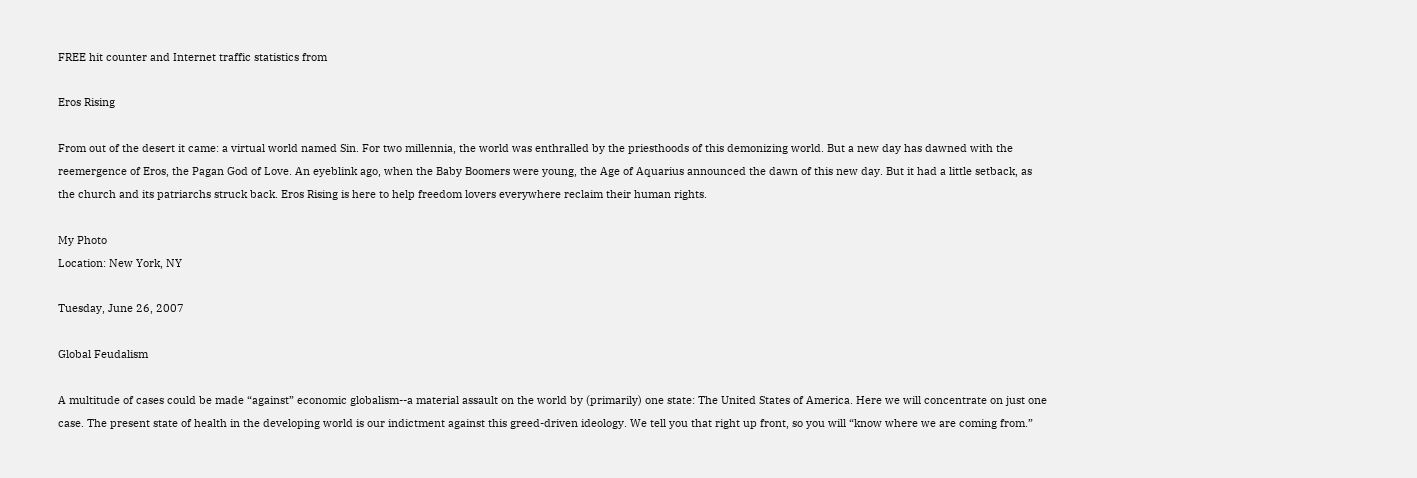FREE hit counter and Internet traffic statistics from

Eros Rising

From out of the desert it came: a virtual world named Sin. For two millennia, the world was enthralled by the priesthoods of this demonizing world. But a new day has dawned with the reemergence of Eros, the Pagan God of Love. An eyeblink ago, when the Baby Boomers were young, the Age of Aquarius announced the dawn of this new day. But it had a little setback, as the church and its patriarchs struck back. Eros Rising is here to help freedom lovers everywhere reclaim their human rights.

My Photo
Location: New York, NY

Tuesday, June 26, 2007

Global Feudalism

A multitude of cases could be made “against” economic globalism--a material assault on the world by (primarily) one state: The United States of America. Here we will concentrate on just one case. The present state of health in the developing world is our indictment against this greed-driven ideology. We tell you that right up front, so you will “know where we are coming from.”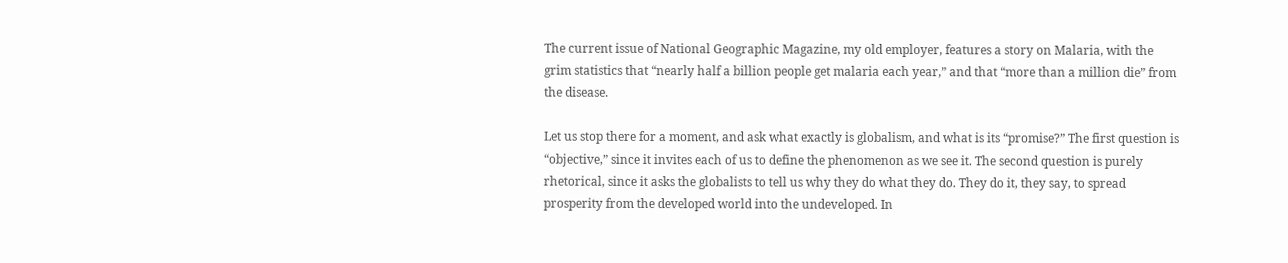The current issue of National Geographic Magazine, my old employer, features a story on Malaria, with the grim statistics that “nearly half a billion people get malaria each year,” and that “more than a million die” from the disease.

Let us stop there for a moment, and ask what exactly is globalism, and what is its “promise?” The first question is “objective,” since it invites each of us to define the phenomenon as we see it. The second question is purely rhetorical, since it asks the globalists to tell us why they do what they do. They do it, they say, to spread prosperity from the developed world into the undeveloped. In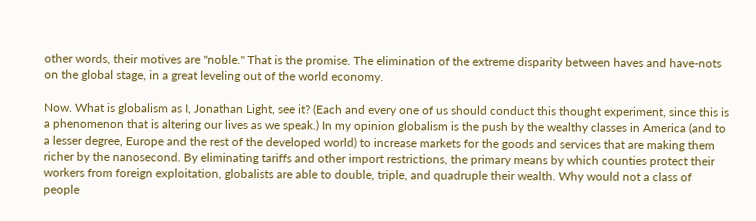other words, their motives are "noble." That is the promise. The elimination of the extreme disparity between haves and have-nots on the global stage, in a great leveling out of the world economy.

Now. What is globalism as I, Jonathan Light, see it? (Each and every one of us should conduct this thought experiment, since this is a phenomenon that is altering our lives as we speak.) In my opinion globalism is the push by the wealthy classes in America (and to a lesser degree, Europe and the rest of the developed world) to increase markets for the goods and services that are making them richer by the nanosecond. By eliminating tariffs and other import restrictions, the primary means by which counties protect their workers from foreign exploitation, globalists are able to double, triple, and quadruple their wealth. Why would not a class of people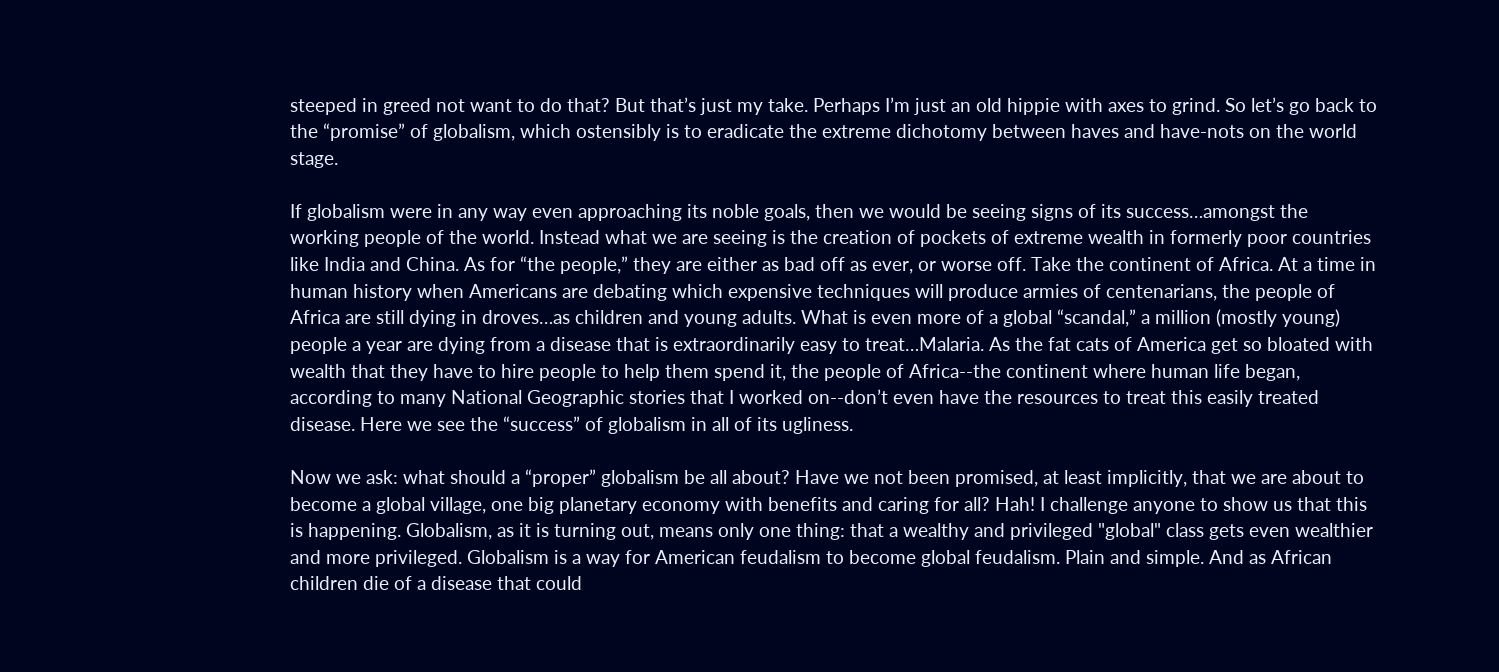steeped in greed not want to do that? But that’s just my take. Perhaps I’m just an old hippie with axes to grind. So let’s go back to the “promise” of globalism, which ostensibly is to eradicate the extreme dichotomy between haves and have-nots on the world stage.

If globalism were in any way even approaching its noble goals, then we would be seeing signs of its success…amongst the working people of the world. Instead what we are seeing is the creation of pockets of extreme wealth in formerly poor countries like India and China. As for “the people,” they are either as bad off as ever, or worse off. Take the continent of Africa. At a time in human history when Americans are debating which expensive techniques will produce armies of centenarians, the people of Africa are still dying in droves…as children and young adults. What is even more of a global “scandal,” a million (mostly young) people a year are dying from a disease that is extraordinarily easy to treat…Malaria. As the fat cats of America get so bloated with wealth that they have to hire people to help them spend it, the people of Africa--the continent where human life began, according to many National Geographic stories that I worked on--don’t even have the resources to treat this easily treated disease. Here we see the “success” of globalism in all of its ugliness.

Now we ask: what should a “proper” globalism be all about? Have we not been promised, at least implicitly, that we are about to become a global village, one big planetary economy with benefits and caring for all? Hah! I challenge anyone to show us that this is happening. Globalism, as it is turning out, means only one thing: that a wealthy and privileged "global" class gets even wealthier and more privileged. Globalism is a way for American feudalism to become global feudalism. Plain and simple. And as African children die of a disease that could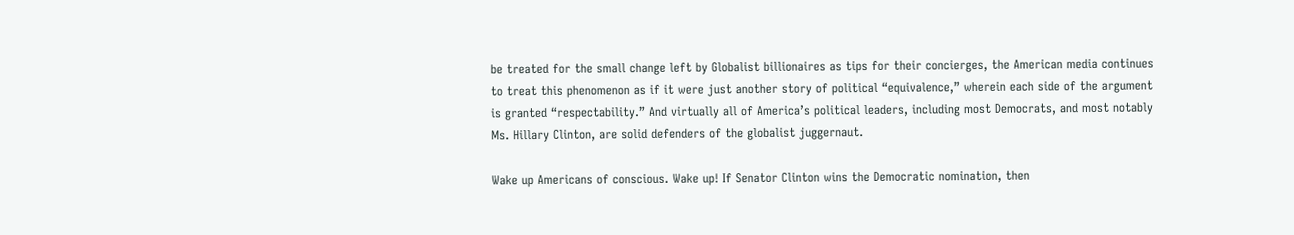be treated for the small change left by Globalist billionaires as tips for their concierges, the American media continues to treat this phenomenon as if it were just another story of political “equivalence,” wherein each side of the argument is granted “respectability.” And virtually all of America’s political leaders, including most Democrats, and most notably Ms. Hillary Clinton, are solid defenders of the globalist juggernaut.

Wake up Americans of conscious. Wake up! If Senator Clinton wins the Democratic nomination, then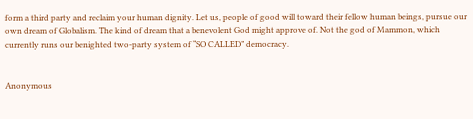form a third party and reclaim your human dignity. Let us, people of good will toward their fellow human beings, pursue our own dream of Globalism. The kind of dream that a benevolent God might approve of. Not the god of Mammon, which currently runs our benighted two-party system of “SO CALLED” democracy.


Anonymous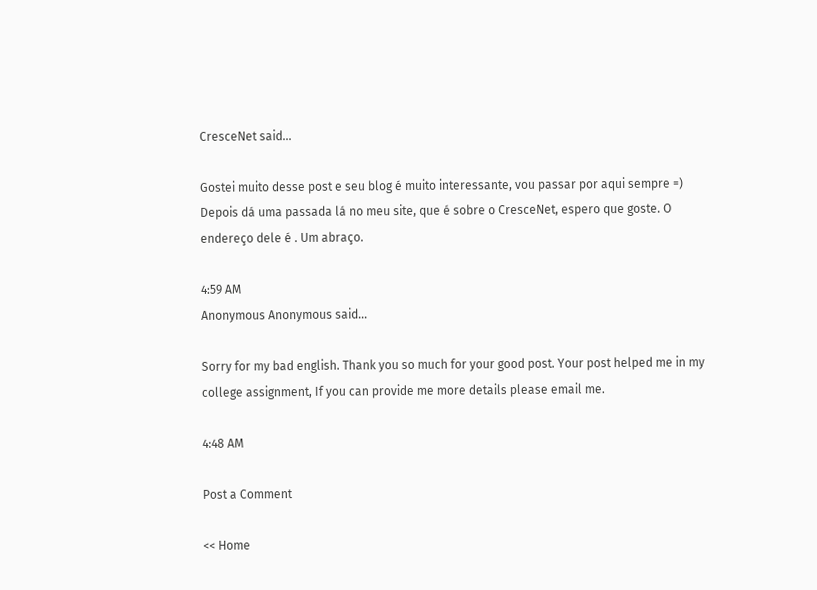CresceNet said...

Gostei muito desse post e seu blog é muito interessante, vou passar por aqui sempre =) Depois dá uma passada lá no meu site, que é sobre o CresceNet, espero que goste. O endereço dele é . Um abraço.

4:59 AM
Anonymous Anonymous said...

Sorry for my bad english. Thank you so much for your good post. Your post helped me in my college assignment, If you can provide me more details please email me.

4:48 AM

Post a Comment

<< Home